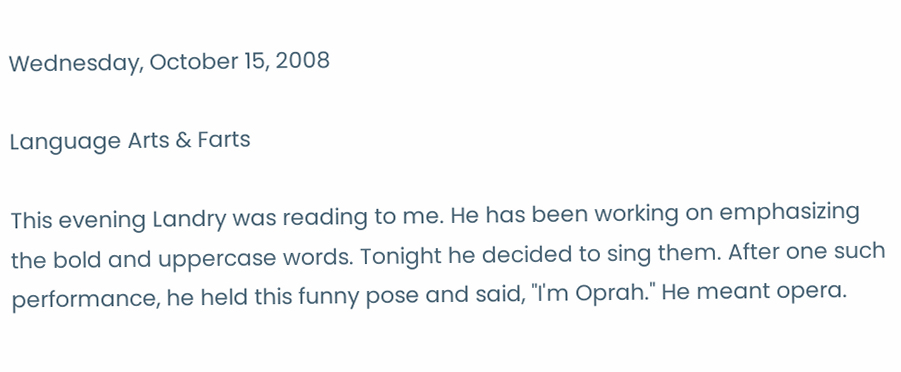Wednesday, October 15, 2008

Language Arts & Farts

This evening Landry was reading to me. He has been working on emphasizing the bold and uppercase words. Tonight he decided to sing them. After one such performance, he held this funny pose and said, "I'm Oprah." He meant opera.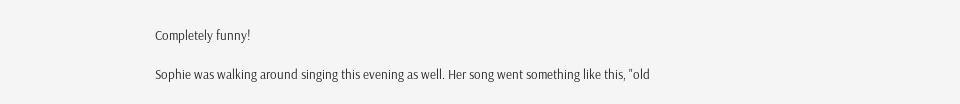Completely funny!

Sophie was walking around singing this evening as well. Her song went something like this, "old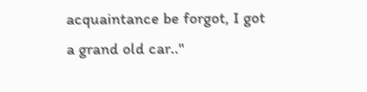acquaintance be forgot, I got a grand old car.."